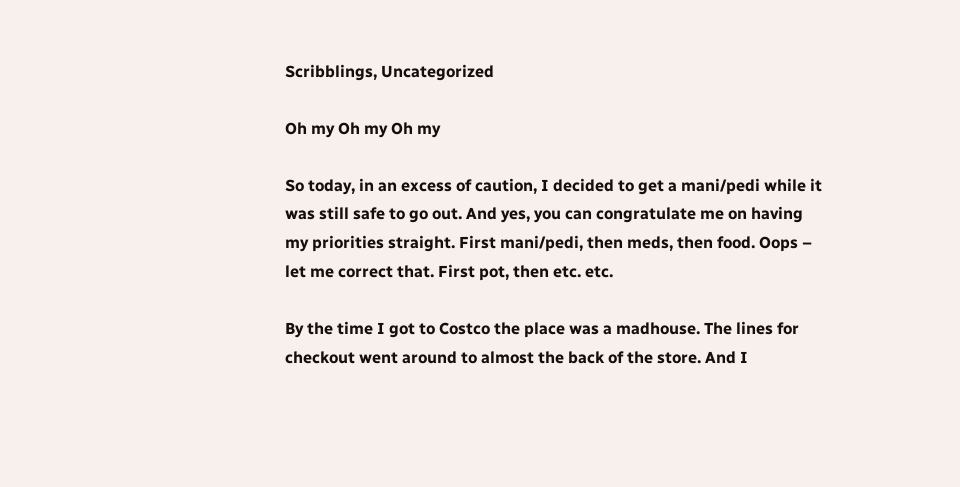Scribblings, Uncategorized

Oh my Oh my Oh my

So today, in an excess of caution, I decided to get a mani/pedi while it was still safe to go out. And yes, you can congratulate me on having my priorities straight. First mani/pedi, then meds, then food. Oops – let me correct that. First pot, then etc. etc.

By the time I got to Costco the place was a madhouse. The lines for checkout went around to almost the back of the store. And I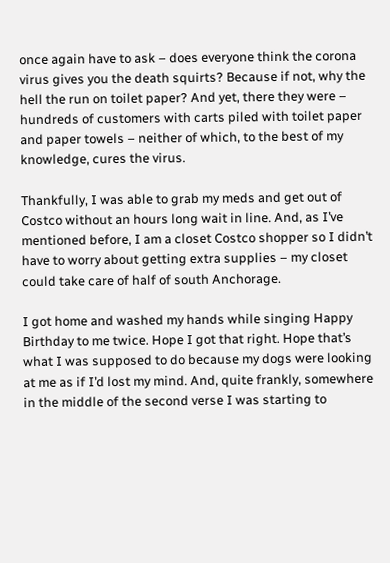once again have to ask – does everyone think the corona virus gives you the death squirts? Because if not, why the hell the run on toilet paper? And yet, there they were – hundreds of customers with carts piled with toilet paper and paper towels – neither of which, to the best of my knowledge, cures the virus.

Thankfully, I was able to grab my meds and get out of Costco without an hours long wait in line. And, as I’ve mentioned before, I am a closet Costco shopper so I didn’t have to worry about getting extra supplies – my closet could take care of half of south Anchorage.

I got home and washed my hands while singing Happy Birthday to me twice. Hope I got that right. Hope that’s what I was supposed to do because my dogs were looking at me as if I’d lost my mind. And, quite frankly, somewhere in the middle of the second verse I was starting to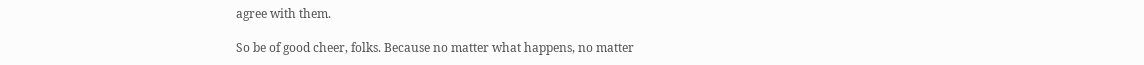agree with them.

So be of good cheer, folks. Because no matter what happens, no matter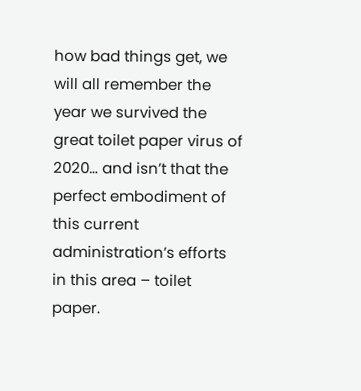how bad things get, we will all remember the year we survived the great toilet paper virus of 2020… and isn’t that the perfect embodiment of this current administration’s efforts in this area – toilet paper.